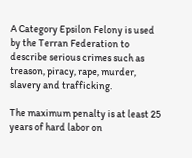A Category Epsilon Felony is used by the Terran Federation to describe serious crimes such as treason, piracy, rape, murder, slavery and trafficking.

The maximum penalty is at least 25 years of hard labor on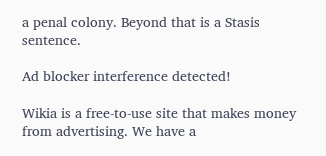a penal colony. Beyond that is a Stasis sentence.

Ad blocker interference detected!

Wikia is a free-to-use site that makes money from advertising. We have a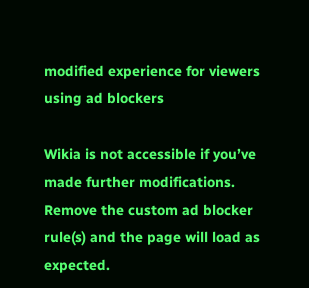modified experience for viewers using ad blockers

Wikia is not accessible if you’ve made further modifications. Remove the custom ad blocker rule(s) and the page will load as expected.